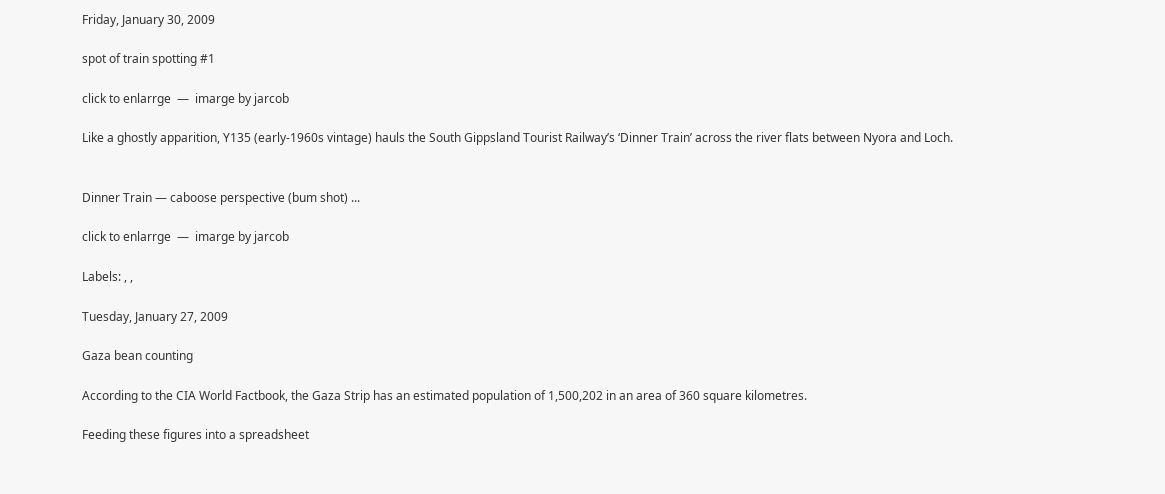Friday, January 30, 2009

spot of train spotting #1

click to enlarrge  —  imarge by jarcob

Like a ghostly apparition, Y135 (early-1960s vintage) hauls the South Gippsland Tourist Railway’s ‘Dinner Train’ across the river flats between Nyora and Loch.


Dinner Train — caboose perspective (bum shot) ...

click to enlarrge  —  imarge by jarcob

Labels: , ,

Tuesday, January 27, 2009

Gaza bean counting

According to the CIA World Factbook, the Gaza Strip has an estimated population of 1,500,202 in an area of 360 square kilometres.

Feeding these figures into a spreadsheet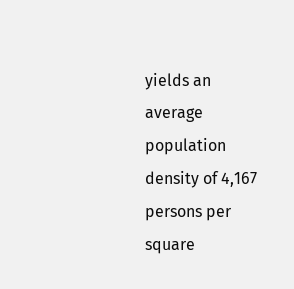yields an average population density of 4,167 persons per square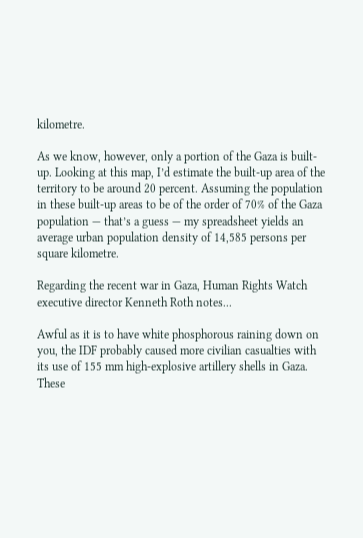kilometre.

As we know, however, only a portion of the Gaza is built-up. Looking at this map, I’d estimate the built-up area of the territory to be around 20 percent. Assuming the population in these built-up areas to be of the order of 70% of the Gaza population — that’s a guess — my spreadsheet yields an average urban population density of 14,585 persons per square kilometre.

Regarding the recent war in Gaza, Human Rights Watch executive director Kenneth Roth notes...

Awful as it is to have white phosphorous raining down on you, the IDF probably caused more civilian casualties with its use of 155 mm high-explosive artillery shells in Gaza. These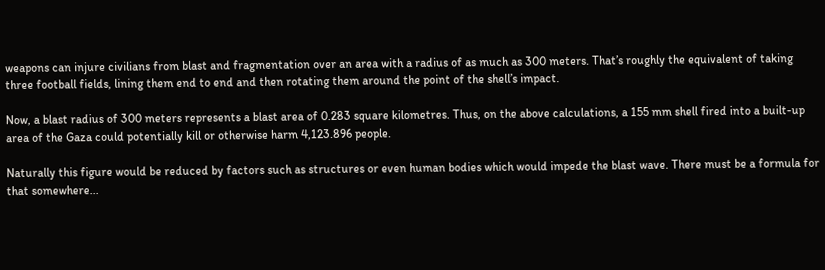weapons can injure civilians from blast and fragmentation over an area with a radius of as much as 300 meters. That’s roughly the equivalent of taking three football fields, lining them end to end and then rotating them around the point of the shell’s impact.

Now, a blast radius of 300 meters represents a blast area of 0.283 square kilometres. Thus, on the above calculations, a 155 mm shell fired into a built-up area of the Gaza could potentially kill or otherwise harm 4,123.896 people.

Naturally this figure would be reduced by factors such as structures or even human bodies which would impede the blast wave. There must be a formula for that somewhere...